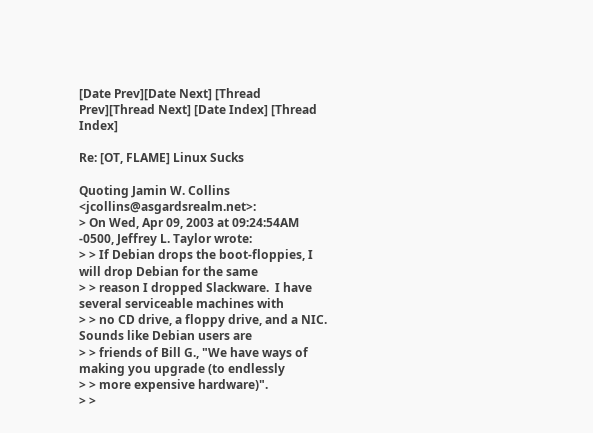[Date Prev][Date Next] [Thread Prev][Thread Next] [Date Index] [Thread Index]

Re: [OT, FLAME] Linux Sucks

Quoting Jamin W. Collins <jcollins@asgardsrealm.net>:
> On Wed, Apr 09, 2003 at 09:24:54AM -0500, Jeffrey L. Taylor wrote:
> > If Debian drops the boot-floppies, I will drop Debian for the same
> > reason I dropped Slackware.  I have several serviceable machines with
> > no CD drive, a floppy drive, and a NIC.  Sounds like Debian users are
> > friends of Bill G., "We have ways of making you upgrade (to endlessly
> > more expensive hardware)".
> >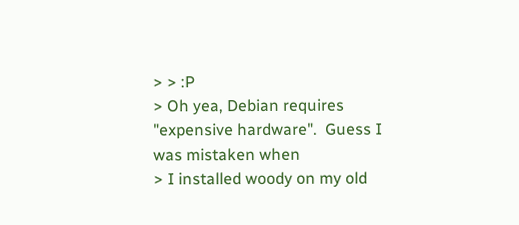> > :P
> Oh yea, Debian requires "expensive hardware".  Guess I was mistaken when
> I installed woody on my old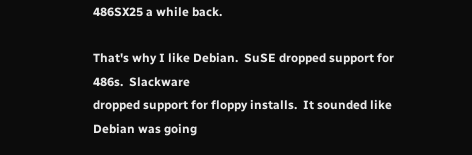486SX25 a while back.

That's why I like Debian.  SuSE dropped support for 486s.  Slackware
dropped support for floppy installs.  It sounded like Debian was going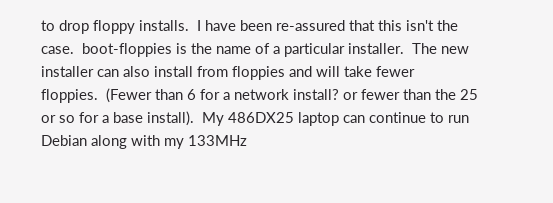to drop floppy installs.  I have been re-assured that this isn't the
case.  boot-floppies is the name of a particular installer.  The new
installer can also install from floppies and will take fewer
floppies.  (Fewer than 6 for a network install? or fewer than the 25
or so for a base install).  My 486DX25 laptop can continue to run
Debian along with my 133MHz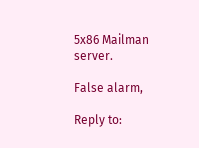5x86 Mailman server.

False alarm,

Reply to: